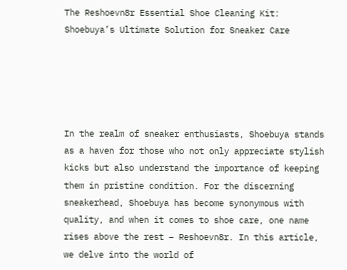The Reshoevn8r Essential Shoe Cleaning Kit: Shoebuya’s Ultimate Solution for Sneaker Care





In the realm of sneaker enthusiasts, Shoebuya stands as a haven for those who not only appreciate stylish kicks but also understand the importance of keeping them in pristine condition. For the discerning sneakerhead, Shoebuya has become synonymous with quality, and when it comes to shoe care, one name rises above the rest – Reshoevn8r. In this article, we delve into the world of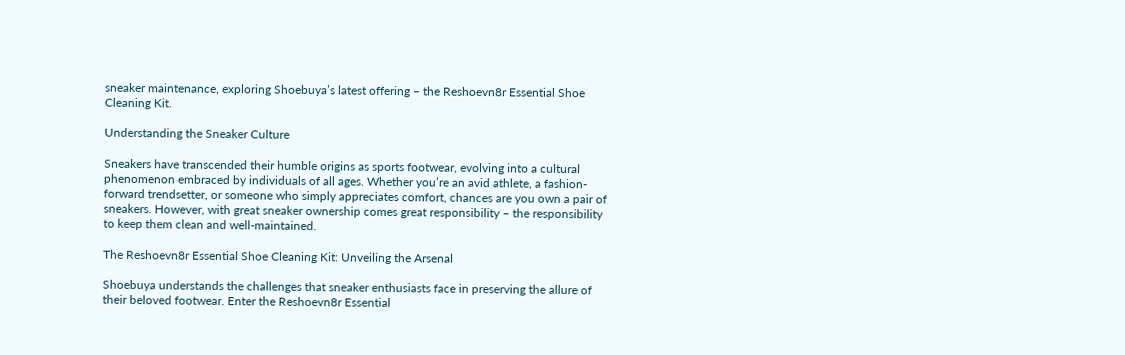sneaker maintenance, exploring Shoebuya’s latest offering – the Reshoevn8r Essential Shoe Cleaning Kit.

Understanding the Sneaker Culture

Sneakers have transcended their humble origins as sports footwear, evolving into a cultural phenomenon embraced by individuals of all ages. Whether you’re an avid athlete, a fashion-forward trendsetter, or someone who simply appreciates comfort, chances are you own a pair of sneakers. However, with great sneaker ownership comes great responsibility – the responsibility to keep them clean and well-maintained.

The Reshoevn8r Essential Shoe Cleaning Kit: Unveiling the Arsenal

Shoebuya understands the challenges that sneaker enthusiasts face in preserving the allure of their beloved footwear. Enter the Reshoevn8r Essential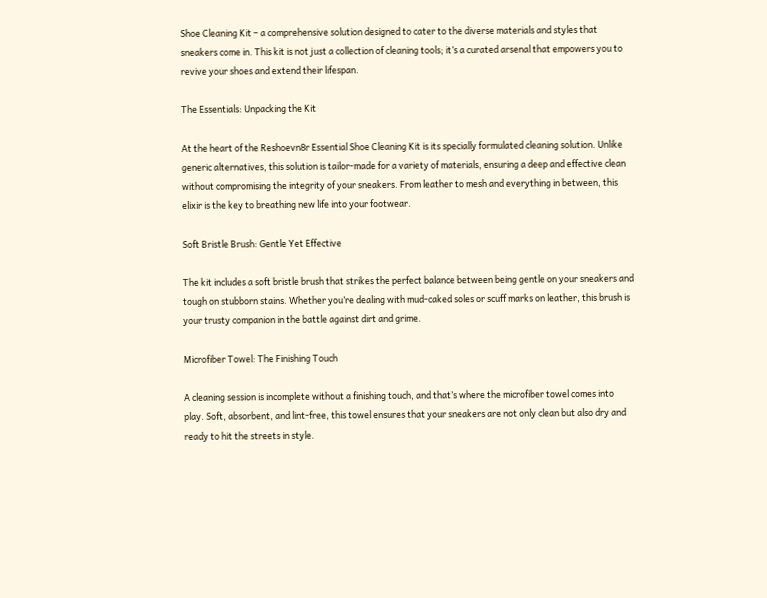Shoe Cleaning Kit – a comprehensive solution designed to cater to the diverse materials and styles that sneakers come in. This kit is not just a collection of cleaning tools; it’s a curated arsenal that empowers you to revive your shoes and extend their lifespan.

The Essentials: Unpacking the Kit

At the heart of the Reshoevn8r Essential Shoe Cleaning Kit is its specially formulated cleaning solution. Unlike generic alternatives, this solution is tailor-made for a variety of materials, ensuring a deep and effective clean without compromising the integrity of your sneakers. From leather to mesh and everything in between, this elixir is the key to breathing new life into your footwear.

Soft Bristle Brush: Gentle Yet Effective

The kit includes a soft bristle brush that strikes the perfect balance between being gentle on your sneakers and tough on stubborn stains. Whether you’re dealing with mud-caked soles or scuff marks on leather, this brush is your trusty companion in the battle against dirt and grime.

Microfiber Towel: The Finishing Touch

A cleaning session is incomplete without a finishing touch, and that’s where the microfiber towel comes into play. Soft, absorbent, and lint-free, this towel ensures that your sneakers are not only clean but also dry and ready to hit the streets in style.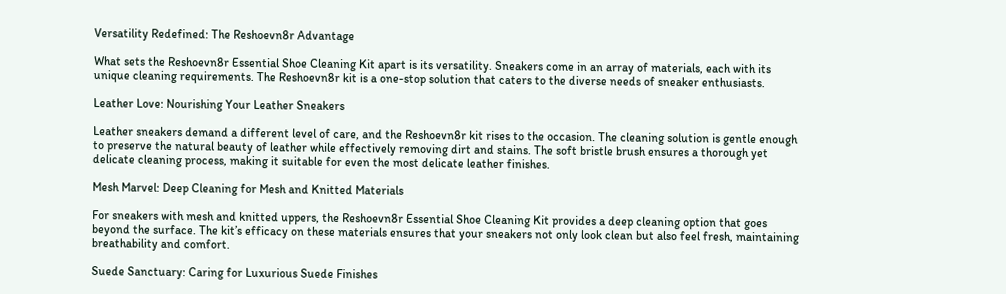Versatility Redefined: The Reshoevn8r Advantage

What sets the Reshoevn8r Essential Shoe Cleaning Kit apart is its versatility. Sneakers come in an array of materials, each with its unique cleaning requirements. The Reshoevn8r kit is a one-stop solution that caters to the diverse needs of sneaker enthusiasts.

Leather Love: Nourishing Your Leather Sneakers

Leather sneakers demand a different level of care, and the Reshoevn8r kit rises to the occasion. The cleaning solution is gentle enough to preserve the natural beauty of leather while effectively removing dirt and stains. The soft bristle brush ensures a thorough yet delicate cleaning process, making it suitable for even the most delicate leather finishes.

Mesh Marvel: Deep Cleaning for Mesh and Knitted Materials

For sneakers with mesh and knitted uppers, the Reshoevn8r Essential Shoe Cleaning Kit provides a deep cleaning option that goes beyond the surface. The kit’s efficacy on these materials ensures that your sneakers not only look clean but also feel fresh, maintaining breathability and comfort.

Suede Sanctuary: Caring for Luxurious Suede Finishes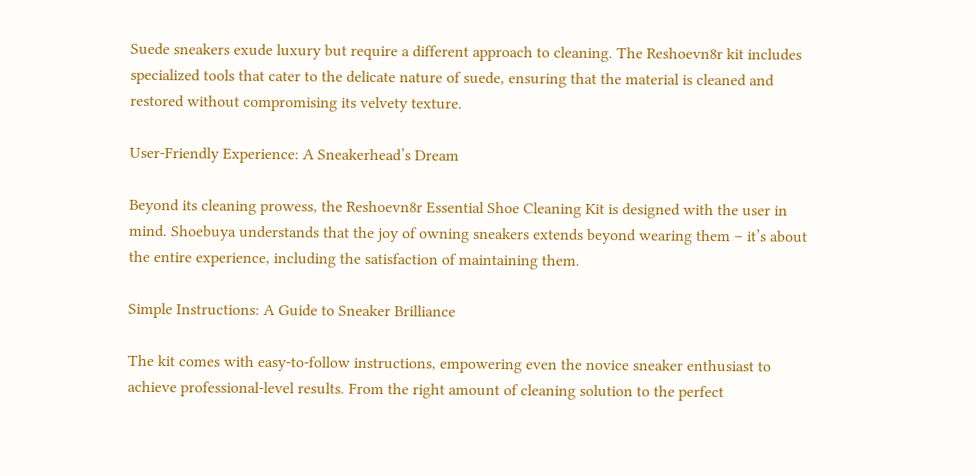Suede sneakers exude luxury but require a different approach to cleaning. The Reshoevn8r kit includes specialized tools that cater to the delicate nature of suede, ensuring that the material is cleaned and restored without compromising its velvety texture.

User-Friendly Experience: A Sneakerhead’s Dream

Beyond its cleaning prowess, the Reshoevn8r Essential Shoe Cleaning Kit is designed with the user in mind. Shoebuya understands that the joy of owning sneakers extends beyond wearing them – it’s about the entire experience, including the satisfaction of maintaining them.

Simple Instructions: A Guide to Sneaker Brilliance

The kit comes with easy-to-follow instructions, empowering even the novice sneaker enthusiast to achieve professional-level results. From the right amount of cleaning solution to the perfect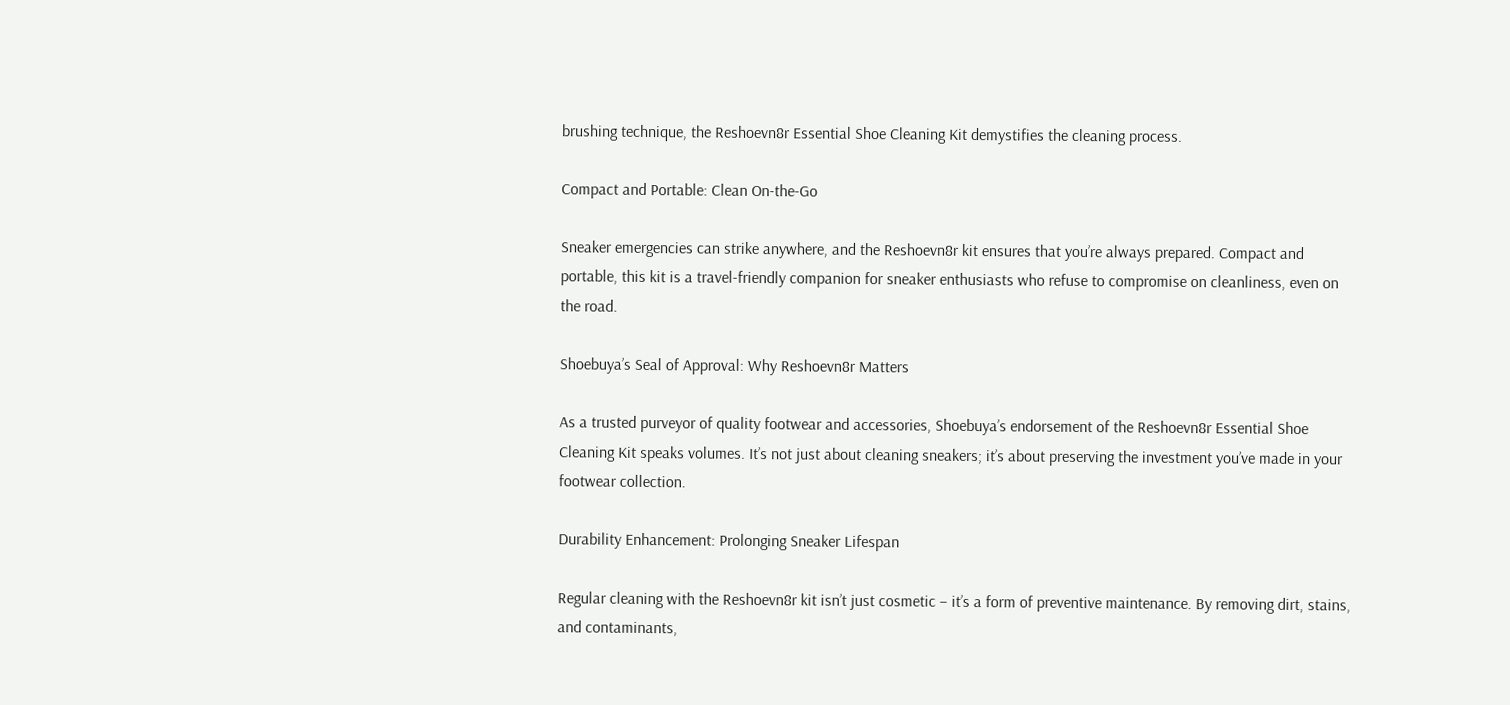brushing technique, the Reshoevn8r Essential Shoe Cleaning Kit demystifies the cleaning process.

Compact and Portable: Clean On-the-Go

Sneaker emergencies can strike anywhere, and the Reshoevn8r kit ensures that you’re always prepared. Compact and portable, this kit is a travel-friendly companion for sneaker enthusiasts who refuse to compromise on cleanliness, even on the road.

Shoebuya’s Seal of Approval: Why Reshoevn8r Matters

As a trusted purveyor of quality footwear and accessories, Shoebuya’s endorsement of the Reshoevn8r Essential Shoe Cleaning Kit speaks volumes. It’s not just about cleaning sneakers; it’s about preserving the investment you’ve made in your footwear collection.

Durability Enhancement: Prolonging Sneaker Lifespan

Regular cleaning with the Reshoevn8r kit isn’t just cosmetic – it’s a form of preventive maintenance. By removing dirt, stains, and contaminants,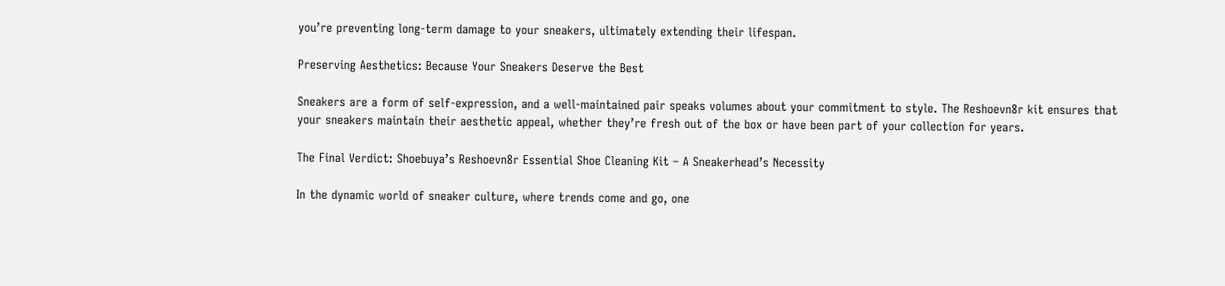you’re preventing long-term damage to your sneakers, ultimately extending their lifespan.

Preserving Aesthetics: Because Your Sneakers Deserve the Best

Sneakers are a form of self-expression, and a well-maintained pair speaks volumes about your commitment to style. The Reshoevn8r kit ensures that your sneakers maintain their aesthetic appeal, whether they’re fresh out of the box or have been part of your collection for years.

The Final Verdict: Shoebuya’s Reshoevn8r Essential Shoe Cleaning Kit – A Sneakerhead’s Necessity

In the dynamic world of sneaker culture, where trends come and go, one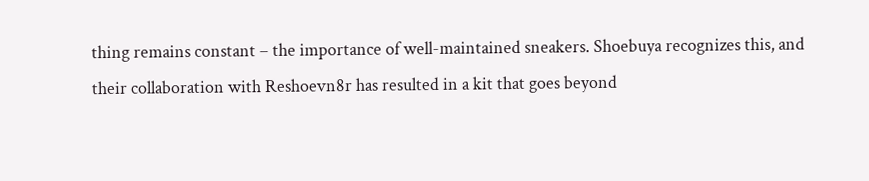thing remains constant – the importance of well-maintained sneakers. Shoebuya recognizes this, and their collaboration with Reshoevn8r has resulted in a kit that goes beyond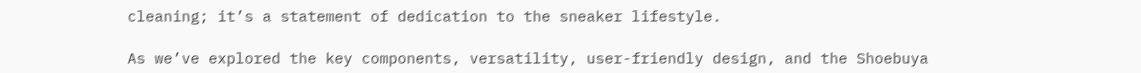cleaning; it’s a statement of dedication to the sneaker lifestyle.

As we’ve explored the key components, versatility, user-friendly design, and the Shoebuya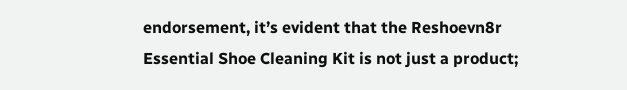endorsement, it’s evident that the Reshoevn8r Essential Shoe Cleaning Kit is not just a product;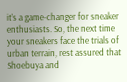it’s a game-changer for sneaker enthusiasts. So, the next time your sneakers face the trials of urban terrain, rest assured that Shoebuya and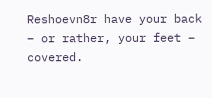Reshoevn8r have your back – or rather, your feet – covered.